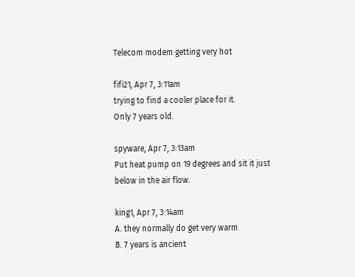Telecom modem getting very hot

fifi21, Apr 7, 3:11am
trying to find a cooler place for it.
Only 7 years old.

spyware, Apr 7, 3:13am
Put heat pump on 19 degrees and sit it just below in the air flow.

king1, Apr 7, 3:14am
A. they normally do get very warm
B. 7 years is ancient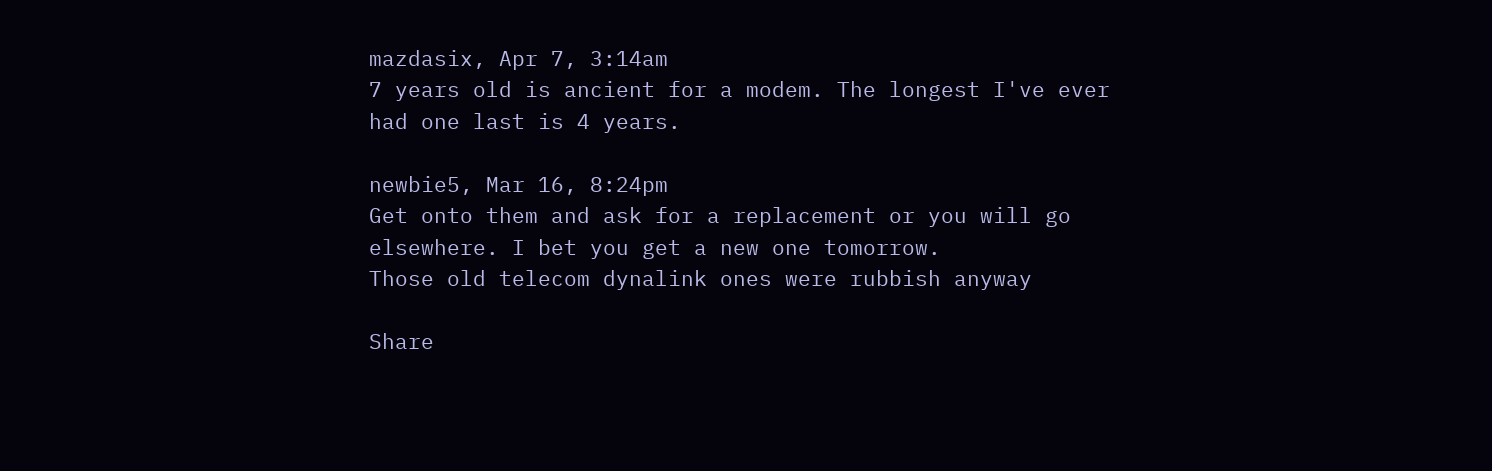mazdasix, Apr 7, 3:14am
7 years old is ancient for a modem. The longest I've ever had one last is 4 years.

newbie5, Mar 16, 8:24pm
Get onto them and ask for a replacement or you will go elsewhere. I bet you get a new one tomorrow.
Those old telecom dynalink ones were rubbish anyway

Share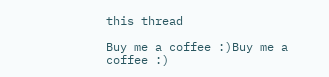this thread

Buy me a coffee :)Buy me a coffee :)